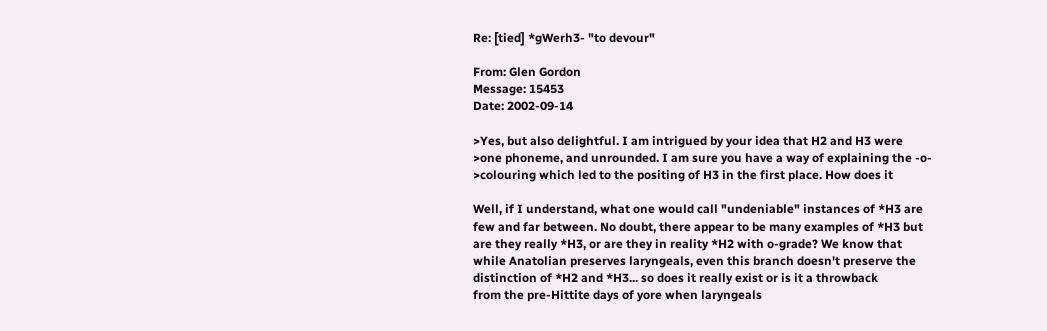Re: [tied] *gWerh3- "to devour"

From: Glen Gordon
Message: 15453
Date: 2002-09-14

>Yes, but also delightful. I am intrigued by your idea that H2 and H3 were
>one phoneme, and unrounded. I am sure you have a way of explaining the -o-
>colouring which led to the positing of H3 in the first place. How does it

Well, if I understand, what one would call "undeniable" instances of *H3 are
few and far between. No doubt, there appear to be many examples of *H3 but
are they really *H3, or are they in reality *H2 with o-grade? We know that
while Anatolian preserves laryngeals, even this branch doesn't preserve the
distinction of *H2 and *H3... so does it really exist or is it a throwback
from the pre-Hittite days of yore when laryngeals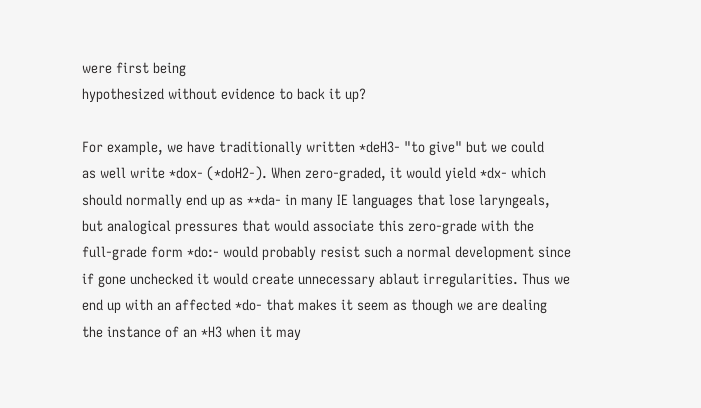were first being
hypothesized without evidence to back it up?

For example, we have traditionally written *deH3- "to give" but we could
as well write *dox- (*doH2-). When zero-graded, it would yield *dx- which
should normally end up as **da- in many IE languages that lose laryngeals,
but analogical pressures that would associate this zero-grade with the
full-grade form *do:- would probably resist such a normal development since
if gone unchecked it would create unnecessary ablaut irregularities. Thus we
end up with an affected *do- that makes it seem as though we are dealing
the instance of an *H3 when it may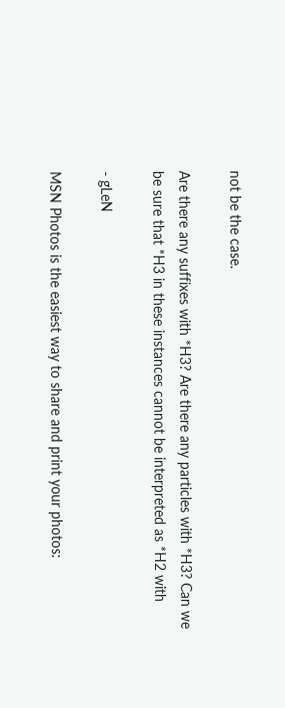not be the case.

Are there any suffixes with *H3? Are there any particles with *H3? Can we
be sure that *H3 in these instances cannot be interpreted as *H2 with

- gLeN

MSN Photos is the easiest way to share and print your photos: